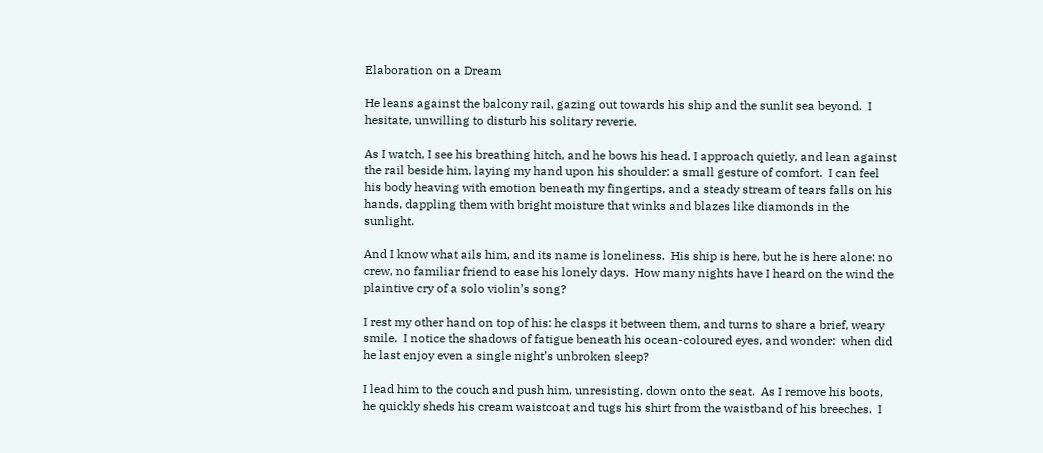Elaboration on a Dream

He leans against the balcony rail, gazing out towards his ship and the sunlit sea beyond.  I hesitate, unwilling to disturb his solitary reverie.

As I watch, I see his breathing hitch, and he bows his head. I approach quietly, and lean against the rail beside him, laying my hand upon his shoulder: a small gesture of comfort.  I can feel his body heaving with emotion beneath my fingertips, and a steady stream of tears falls on his hands, dappling them with bright moisture that winks and blazes like diamonds in the sunlight.

And I know what ails him, and its name is loneliness.  His ship is here, but he is here alone: no crew, no familiar friend to ease his lonely days.  How many nights have I heard on the wind the plaintive cry of a solo violin’s song?

I rest my other hand on top of his: he clasps it between them, and turns to share a brief, weary smile.  I notice the shadows of fatigue beneath his ocean-coloured eyes, and wonder:  when did he last enjoy even a single night’s unbroken sleep?

I lead him to the couch and push him, unresisting, down onto the seat.  As I remove his boots, he quickly sheds his cream waistcoat and tugs his shirt from the waistband of his breeches.  I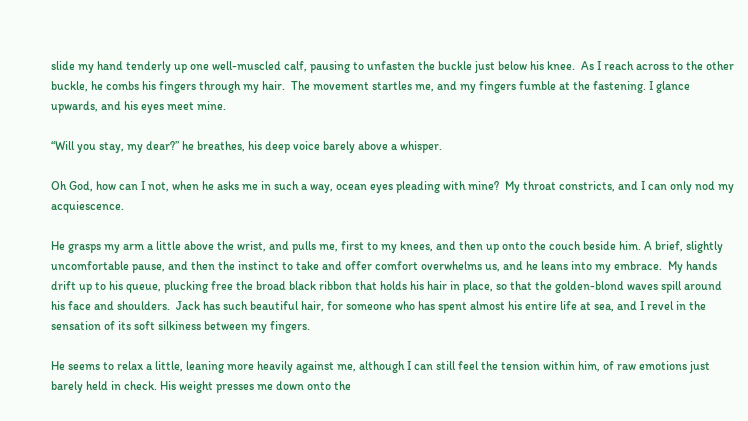slide my hand tenderly up one well-muscled calf, pausing to unfasten the buckle just below his knee.  As I reach across to the other buckle, he combs his fingers through my hair.  The movement startles me, and my fingers fumble at the fastening. I glance upwards, and his eyes meet mine.

“Will you stay, my dear?” he breathes, his deep voice barely above a whisper.

Oh God, how can I not, when he asks me in such a way, ocean eyes pleading with mine?  My throat constricts, and I can only nod my acquiescence.

He grasps my arm a little above the wrist, and pulls me, first to my knees, and then up onto the couch beside him. A brief, slightly uncomfortable pause, and then the instinct to take and offer comfort overwhelms us, and he leans into my embrace.  My hands drift up to his queue, plucking free the broad black ribbon that holds his hair in place, so that the golden-blond waves spill around his face and shoulders.  Jack has such beautiful hair, for someone who has spent almost his entire life at sea, and I revel in the sensation of its soft silkiness between my fingers.

He seems to relax a little, leaning more heavily against me, although I can still feel the tension within him, of raw emotions just barely held in check. His weight presses me down onto the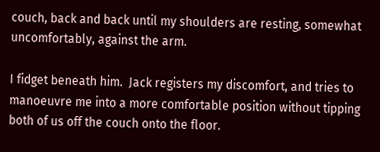couch, back and back until my shoulders are resting, somewhat uncomfortably, against the arm.

I fidget beneath him.  Jack registers my discomfort, and tries to manoeuvre me into a more comfortable position without tipping both of us off the couch onto the floor.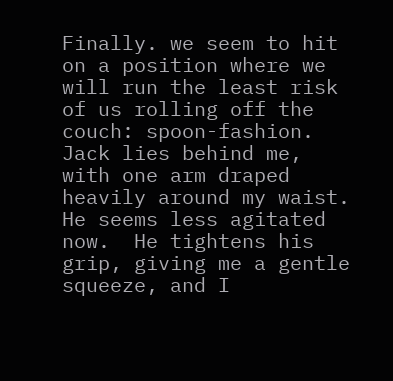Finally. we seem to hit on a position where we will run the least risk of us rolling off the couch: spoon-fashion.  Jack lies behind me, with one arm draped heavily around my waist.  He seems less agitated now.  He tightens his grip, giving me a gentle squeeze, and I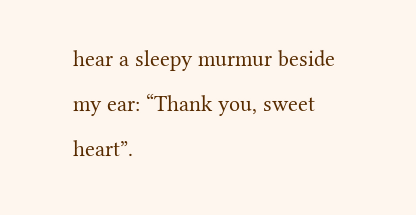hear a sleepy murmur beside my ear: “Thank you, sweet heart”.